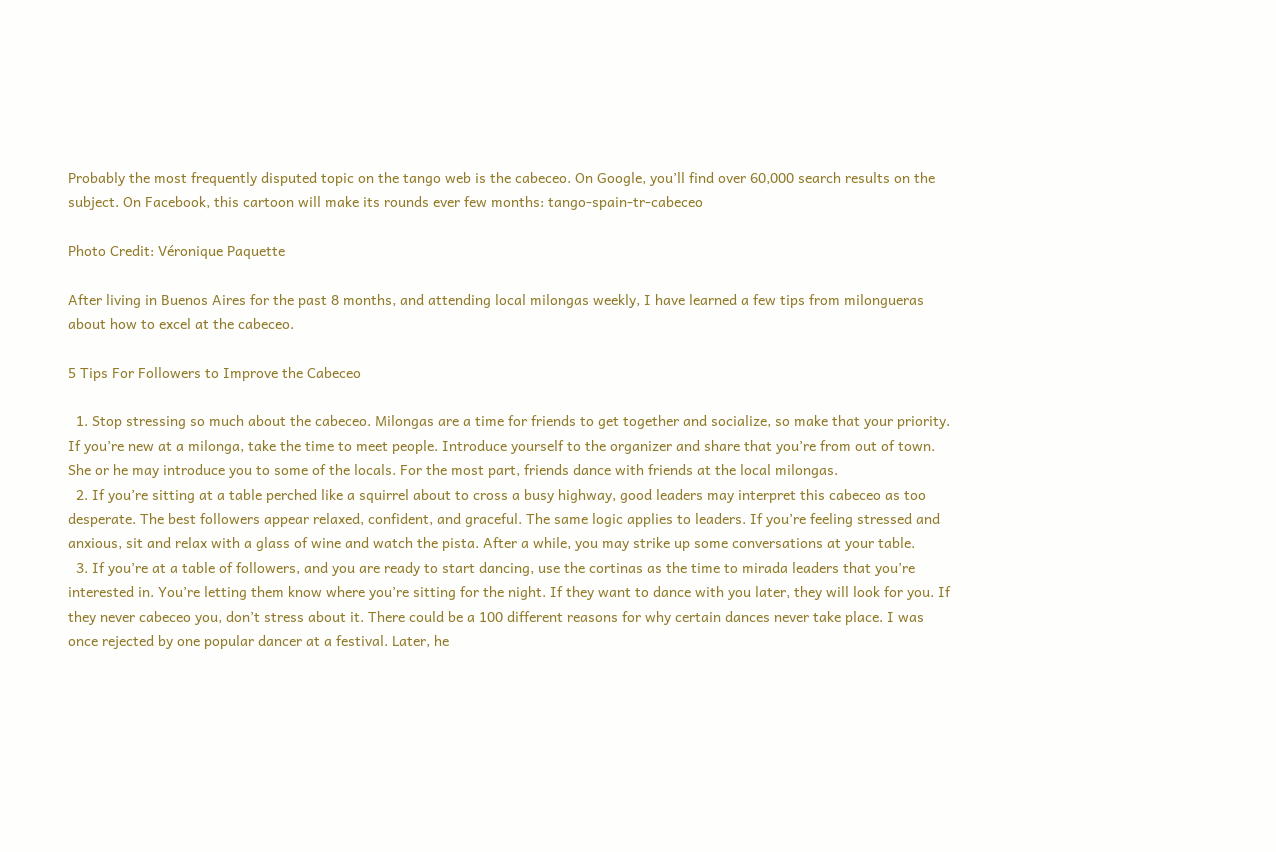Probably the most frequently disputed topic on the tango web is the cabeceo. On Google, you’ll find over 60,000 search results on the subject. On Facebook, this cartoon will make its rounds ever few months: tango-spain-tr-cabeceo

Photo Credit: Véronique Paquette

After living in Buenos Aires for the past 8 months, and attending local milongas weekly, I have learned a few tips from milongueras about how to excel at the cabeceo.

5 Tips For Followers to Improve the Cabeceo

  1. Stop stressing so much about the cabeceo. Milongas are a time for friends to get together and socialize, so make that your priority. If you’re new at a milonga, take the time to meet people. Introduce yourself to the organizer and share that you’re from out of town. She or he may introduce you to some of the locals. For the most part, friends dance with friends at the local milongas.
  2. If you’re sitting at a table perched like a squirrel about to cross a busy highway, good leaders may interpret this cabeceo as too desperate. The best followers appear relaxed, confident, and graceful. The same logic applies to leaders. If you’re feeling stressed and anxious, sit and relax with a glass of wine and watch the pista. After a while, you may strike up some conversations at your table.
  3. If you’re at a table of followers, and you are ready to start dancing, use the cortinas as the time to mirada leaders that you’re interested in. You’re letting them know where you’re sitting for the night. If they want to dance with you later, they will look for you. If they never cabeceo you, don’t stress about it. There could be a 100 different reasons for why certain dances never take place. I was once rejected by one popular dancer at a festival. Later, he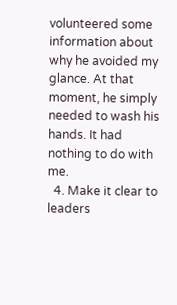volunteered some information about why he avoided my glance. At that moment, he simply needed to wash his hands. It had nothing to do with me.
  4. Make it clear to leaders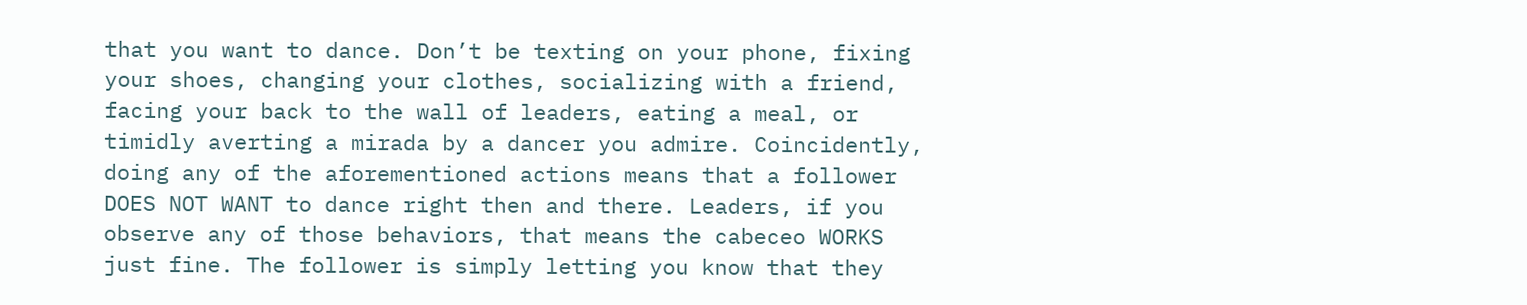that you want to dance. Don’t be texting on your phone, fixing your shoes, changing your clothes, socializing with a friend, facing your back to the wall of leaders, eating a meal, or timidly averting a mirada by a dancer you admire. Coincidently, doing any of the aforementioned actions means that a follower DOES NOT WANT to dance right then and there. Leaders, if you observe any of those behaviors, that means the cabeceo WORKS just fine. The follower is simply letting you know that they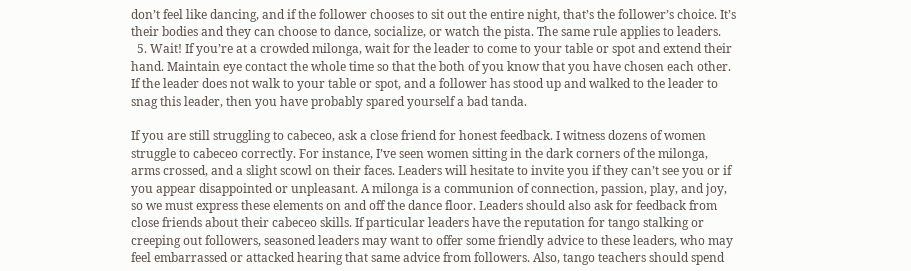don’t feel like dancing, and if the follower chooses to sit out the entire night, that’s the follower’s choice. It’s their bodies and they can choose to dance, socialize, or watch the pista. The same rule applies to leaders.
  5. Wait! If you’re at a crowded milonga, wait for the leader to come to your table or spot and extend their hand. Maintain eye contact the whole time so that the both of you know that you have chosen each other. If the leader does not walk to your table or spot, and a follower has stood up and walked to the leader to snag this leader, then you have probably spared yourself a bad tanda.

If you are still struggling to cabeceo, ask a close friend for honest feedback. I witness dozens of women struggle to cabeceo correctly. For instance, I’ve seen women sitting in the dark corners of the milonga, arms crossed, and a slight scowl on their faces. Leaders will hesitate to invite you if they can’t see you or if you appear disappointed or unpleasant. A milonga is a communion of connection, passion, play, and joy, so we must express these elements on and off the dance floor. Leaders should also ask for feedback from close friends about their cabeceo skills. If particular leaders have the reputation for tango stalking or creeping out followers, seasoned leaders may want to offer some friendly advice to these leaders, who may feel embarrassed or attacked hearing that same advice from followers. Also, tango teachers should spend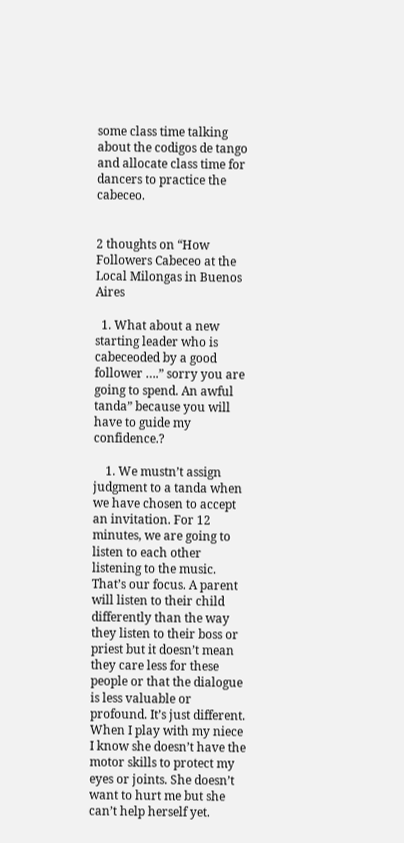some class time talking about the codigos de tango and allocate class time for dancers to practice the cabeceo.


2 thoughts on “How Followers Cabeceo at the Local Milongas in Buenos Aires

  1. What about a new starting leader who is cabeceoded by a good follower ….” sorry you are going to spend. An awful tanda” because you will have to guide my confidence.?

    1. We mustn’t assign judgment to a tanda when we have chosen to accept an invitation. For 12 minutes, we are going to listen to each other listening to the music. That’s our focus. A parent will listen to their child differently than the way they listen to their boss or priest but it doesn’t mean they care less for these people or that the dialogue is less valuable or profound. It’s just different. When I play with my niece I know she doesn’t have the motor skills to protect my eyes or joints. She doesn’t want to hurt me but she can’t help herself yet.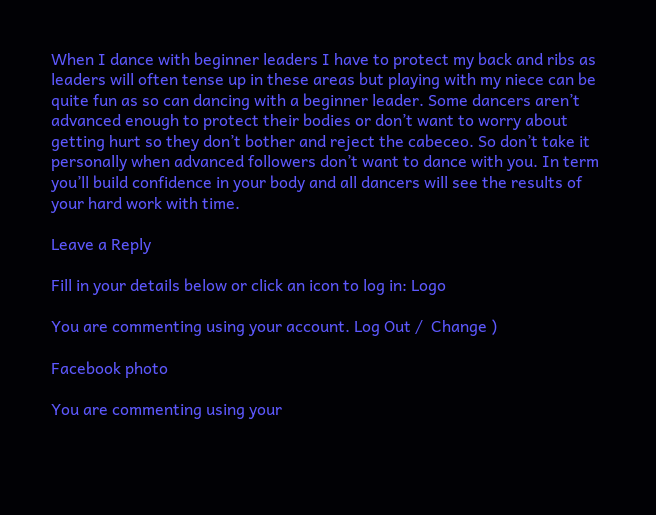When I dance with beginner leaders I have to protect my back and ribs as leaders will often tense up in these areas but playing with my niece can be quite fun as so can dancing with a beginner leader. Some dancers aren’t advanced enough to protect their bodies or don’t want to worry about getting hurt so they don’t bother and reject the cabeceo. So don’t take it personally when advanced followers don’t want to dance with you. In term you’ll build confidence in your body and all dancers will see the results of your hard work with time.

Leave a Reply

Fill in your details below or click an icon to log in: Logo

You are commenting using your account. Log Out /  Change )

Facebook photo

You are commenting using your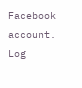Facebook account. Log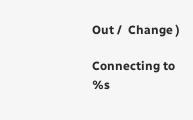Out /  Change )

Connecting to %s